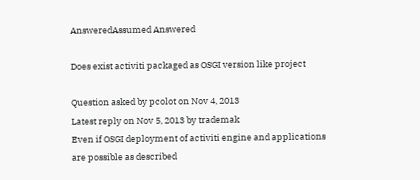AnsweredAssumed Answered

Does exist activiti packaged as OSGI version like project

Question asked by pcolot on Nov 4, 2013
Latest reply on Nov 5, 2013 by trademak
Even if OSGI deployment of activiti engine and applications are possible as described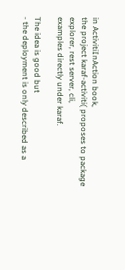in ActivitiInAction book,
the project karaf-activiti( proposes to package explorer, rest server, cli,
examples directly under karaf.

The idea is good but
- the deployment is only described as a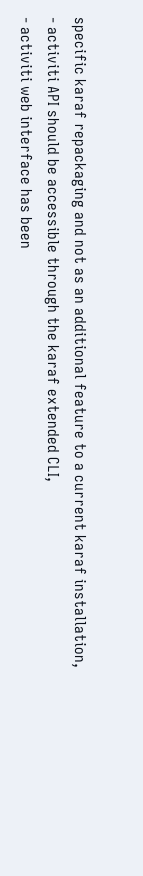specific karaf repackaging and not as an additional feature to a current karaf installation,
- activiti API should be accessible through the karaf extended CLI,
- activiti web interface has been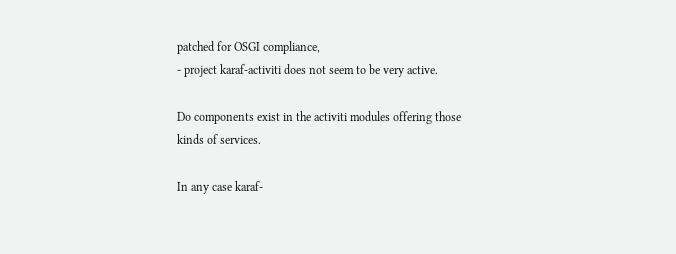patched for OSGI compliance,
- project karaf-activiti does not seem to be very active.

Do components exist in the activiti modules offering those kinds of services.

In any case karaf-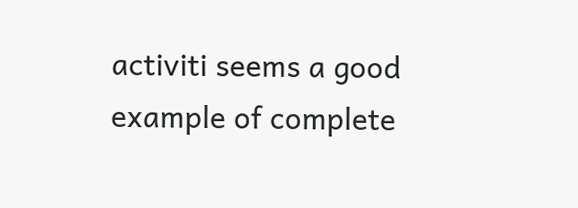activiti seems a good example of complete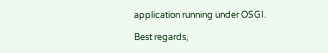application running under OSGI.

Best regards,